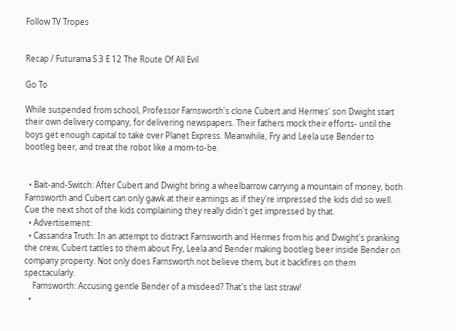Follow TV Tropes


Recap / Futurama S 3 E 12 The Route Of All Evil

Go To

While suspended from school, Professor Farnsworth's clone Cubert and Hermes' son Dwight start their own delivery company, for delivering newspapers. Their fathers mock their efforts- until the boys get enough capital to take over Planet Express. Meanwhile, Fry and Leela use Bender to bootleg beer, and treat the robot like a mom-to-be.


  • Bait-and-Switch: After Cubert and Dwight bring a wheelbarrow carrying a mountain of money, both Farnsworth and Cubert can only gawk at their earnings as if they're impressed the kids did so well. Cue the next shot of the kids complaining they really didn't get impressed by that.
  • Advertisement:
  • Cassandra Truth: In an attempt to distract Farnsworth and Hermes from his and Dwight's pranking the crew, Cubert tattles to them about Fry, Leela and Bender making bootleg beer inside Bender on company property. Not only does Farnsworth not believe them, but it backfires on them spectacularly.
    Farnsworth: Accusing gentle Bender of a misdeed? That's the last straw!
  •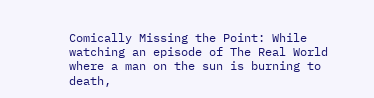Comically Missing the Point: While watching an episode of The Real World where a man on the sun is burning to death,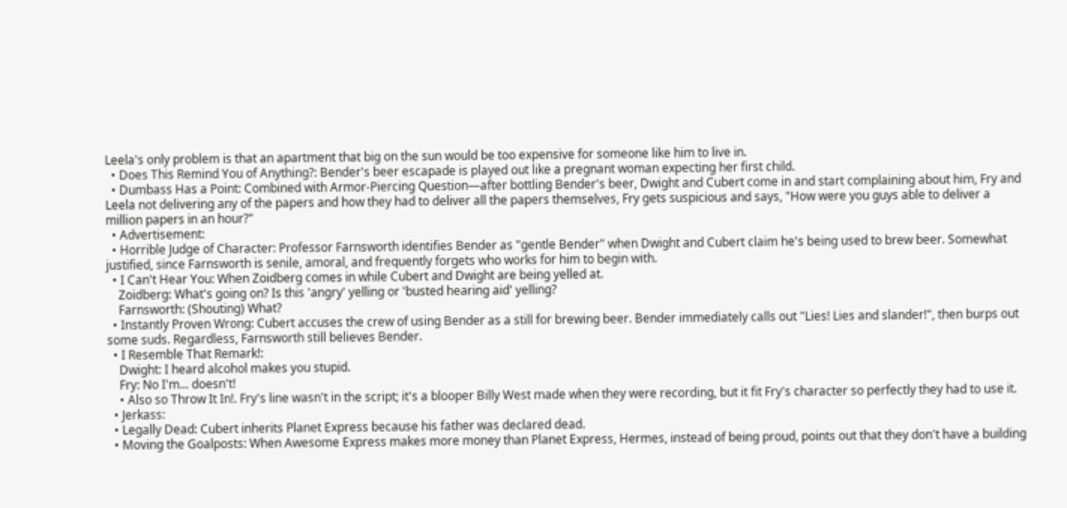Leela's only problem is that an apartment that big on the sun would be too expensive for someone like him to live in.
  • Does This Remind You of Anything?: Bender's beer escapade is played out like a pregnant woman expecting her first child.
  • Dumbass Has a Point: Combined with Armor-Piercing Question—after bottling Bender's beer, Dwight and Cubert come in and start complaining about him, Fry and Leela not delivering any of the papers and how they had to deliver all the papers themselves, Fry gets suspicious and says, "How were you guys able to deliver a million papers in an hour?"
  • Advertisement:
  • Horrible Judge of Character: Professor Farnsworth identifies Bender as "gentle Bender" when Dwight and Cubert claim he's being used to brew beer. Somewhat justified, since Farnsworth is senile, amoral, and frequently forgets who works for him to begin with.
  • I Can't Hear You: When Zoidberg comes in while Cubert and Dwight are being yelled at.
    Zoidberg: What's going on? Is this 'angry' yelling or 'busted hearing aid' yelling?
    Farnsworth: (Shouting) What?
  • Instantly Proven Wrong: Cubert accuses the crew of using Bender as a still for brewing beer. Bender immediately calls out "Lies! Lies and slander!", then burps out some suds. Regardless, Farnsworth still believes Bender.
  • I Resemble That Remark!:
    Dwight: I heard alcohol makes you stupid.
    Fry: No I'm... doesn't!
    • Also so Throw It In!. Fry's line wasn't in the script; it's a blooper Billy West made when they were recording, but it fit Fry's character so perfectly they had to use it.
  • Jerkass:
  • Legally Dead: Cubert inherits Planet Express because his father was declared dead.
  • Moving the Goalposts: When Awesome Express makes more money than Planet Express, Hermes, instead of being proud, points out that they don't have a building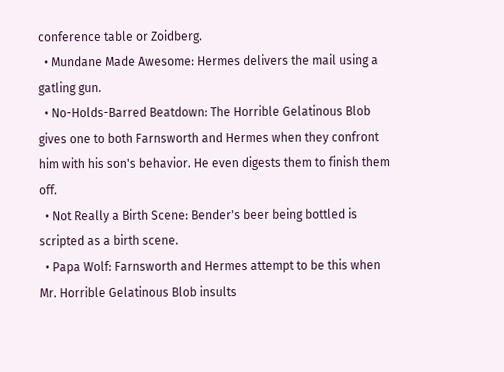conference table or Zoidberg.
  • Mundane Made Awesome: Hermes delivers the mail using a gatling gun.
  • No-Holds-Barred Beatdown: The Horrible Gelatinous Blob gives one to both Farnsworth and Hermes when they confront him with his son's behavior. He even digests them to finish them off.
  • Not Really a Birth Scene: Bender's beer being bottled is scripted as a birth scene.
  • Papa Wolf: Farnsworth and Hermes attempt to be this when Mr. Horrible Gelatinous Blob insults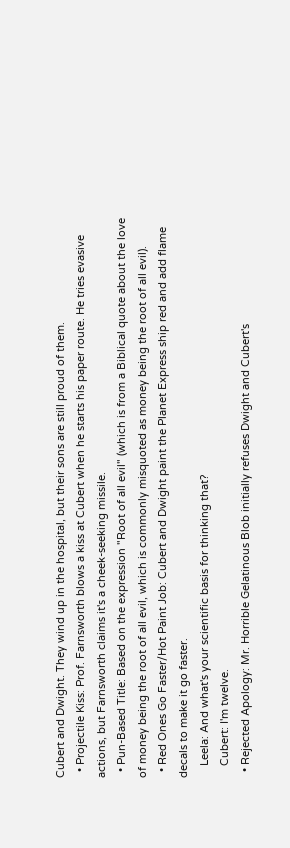Cubert and Dwight. They wind up in the hospital, but their sons are still proud of them.
  • Projectile Kiss: Prof. Farnsworth blows a kiss at Cubert when he starts his paper route. He tries evasive actions, but Farnsworth claims it's a cheek-seeking missile.
  • Pun-Based Title: Based on the expression "Root of all evil" (which is from a Biblical quote about the love of money being the root of all evil, which is commonly misquoted as money being the root of all evil).
  • Red Ones Go Faster/Hot Paint Job: Cubert and Dwight paint the Planet Express ship red and add flame decals to make it go faster.
    Leela: And what's your scientific basis for thinking that?
    Cubert: I'm twelve.
  • Rejected Apology: Mr. Horrible Gelatinous Blob initially refuses Dwight and Cubert's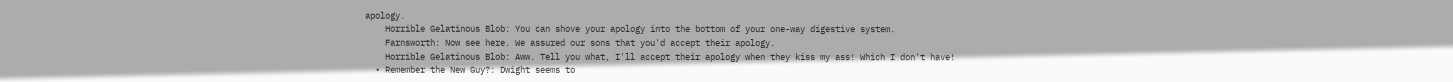apology.
    Horrible Gelatinous Blob: You can shove your apology into the bottom of your one-way digestive system.
    Farnsworth: Now see here. We assured our sons that you'd accept their apology.
    Horrible Gelatinous Blob: Aww. Tell you what, I'll accept their apology when they kiss my ass! Which I don't have!
  • Remember the New Guy?: Dwight seems to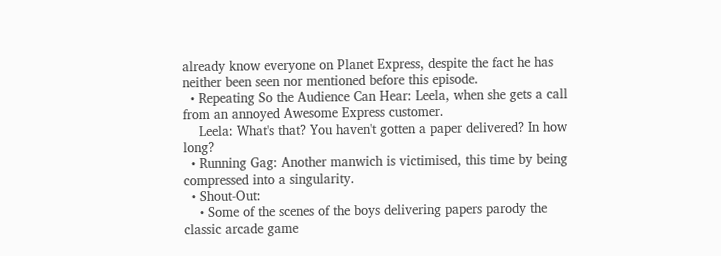already know everyone on Planet Express, despite the fact he has neither been seen nor mentioned before this episode.
  • Repeating So the Audience Can Hear: Leela, when she gets a call from an annoyed Awesome Express customer.
    Leela: What's that? You haven't gotten a paper delivered? In how long?
  • Running Gag: Another manwich is victimised, this time by being compressed into a singularity.
  • Shout-Out:
    • Some of the scenes of the boys delivering papers parody the classic arcade game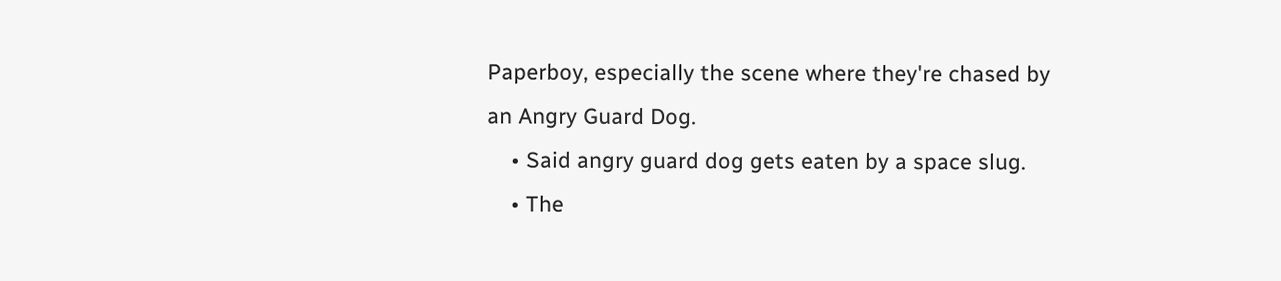Paperboy, especially the scene where they're chased by an Angry Guard Dog.
    • Said angry guard dog gets eaten by a space slug.
    • The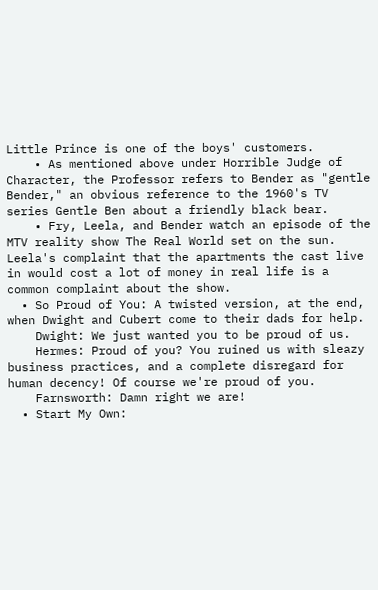Little Prince is one of the boys' customers.
    • As mentioned above under Horrible Judge of Character, the Professor refers to Bender as "gentle Bender," an obvious reference to the 1960's TV series Gentle Ben about a friendly black bear.
    • Fry, Leela, and Bender watch an episode of the MTV reality show The Real World set on the sun. Leela's complaint that the apartments the cast live in would cost a lot of money in real life is a common complaint about the show.
  • So Proud of You: A twisted version, at the end, when Dwight and Cubert come to their dads for help.
    Dwight: We just wanted you to be proud of us.
    Hermes: Proud of you? You ruined us with sleazy business practices, and a complete disregard for human decency! Of course we're proud of you.
    Farnsworth: Damn right we are!
  • Start My Own: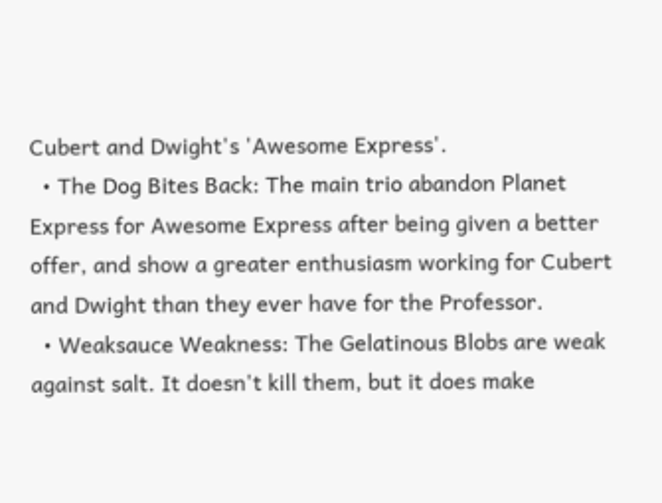Cubert and Dwight's 'Awesome Express'.
  • The Dog Bites Back: The main trio abandon Planet Express for Awesome Express after being given a better offer, and show a greater enthusiasm working for Cubert and Dwight than they ever have for the Professor.
  • Weaksauce Weakness: The Gelatinous Blobs are weak against salt. It doesn't kill them, but it does make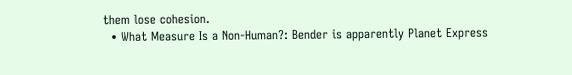them lose cohesion.
  • What Measure Is a Non-Human?: Bender is apparently Planet Express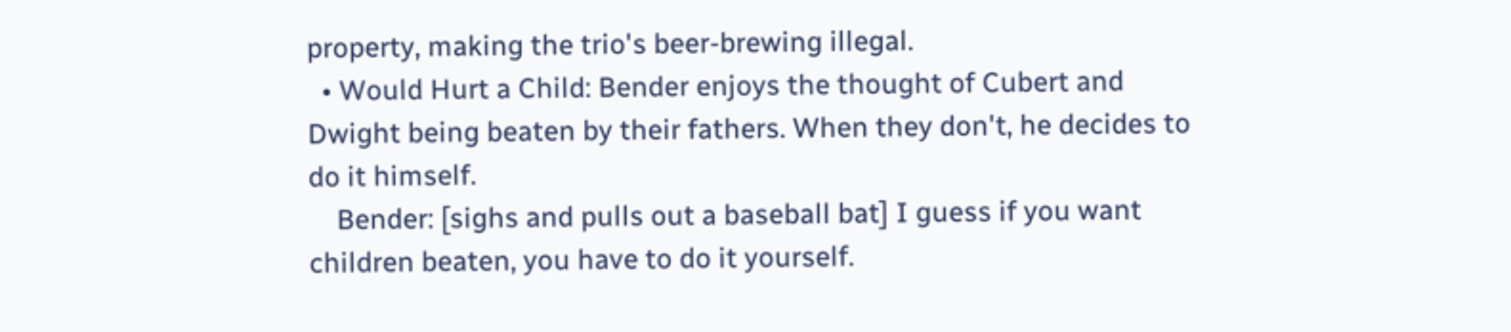property, making the trio's beer-brewing illegal.
  • Would Hurt a Child: Bender enjoys the thought of Cubert and Dwight being beaten by their fathers. When they don't, he decides to do it himself.
    Bender: [sighs and pulls out a baseball bat] I guess if you want children beaten, you have to do it yourself.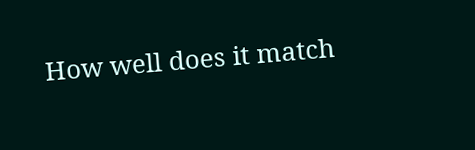How well does it match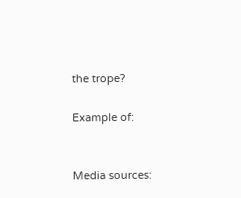the trope?

Example of:


Media sources: